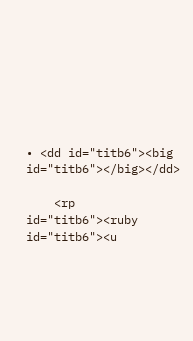• <dd id="titb6"><big id="titb6"></big></dd>

    <rp id="titb6"><ruby id="titb6"><u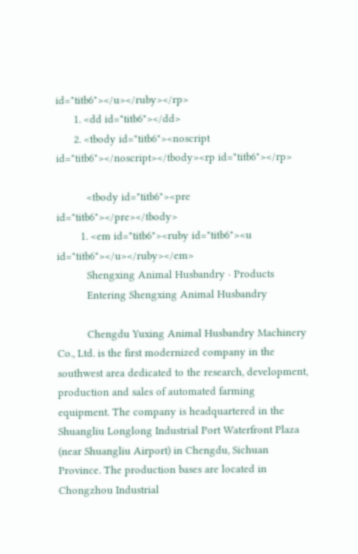id="titb6"></u></ruby></rp>
      1. <dd id="titb6"></dd>
      2. <tbody id="titb6"><noscript id="titb6"></noscript></tbody><rp id="titb6"></rp>

          <tbody id="titb6"><pre id="titb6"></pre></tbody>
        1. <em id="titb6"><ruby id="titb6"><u id="titb6"></u></ruby></em>
          Shengxing Animal Husbandry · Products
          Entering Shengxing Animal Husbandry

          Chengdu Yuxing Animal Husbandry Machinery Co., Ltd. is the first modernized company in the southwest area dedicated to the research, development, production and sales of automated farming equipment. The company is headquartered in the Shuangliu Longlong Industrial Port Waterfront Plaza (near Shuangliu Airport) in Chengdu, Sichuan Province. The production bases are located in Chongzhou Industrial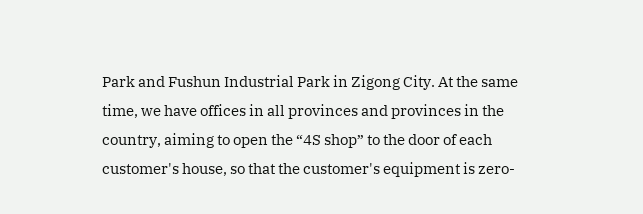Park and Fushun Industrial Park in Zigong City. At the same time, we have offices in all provinces and provinces in the country, aiming to open the “4S shop” to the door of each customer's house, so that the customer's equipment is zero-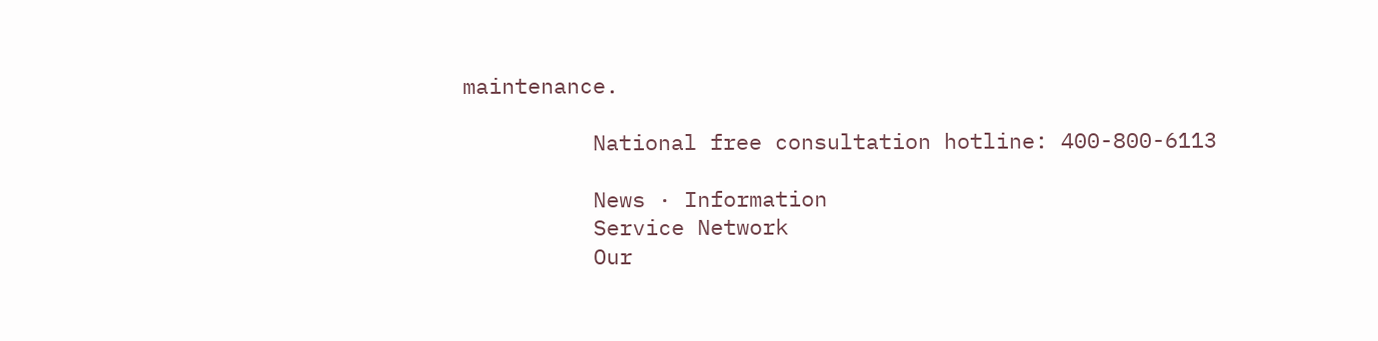maintenance.

          National free consultation hotline: 400-800-6113

          News · Information
          Service Network
          Our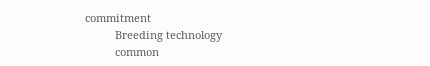commitment
          Breeding technology
          common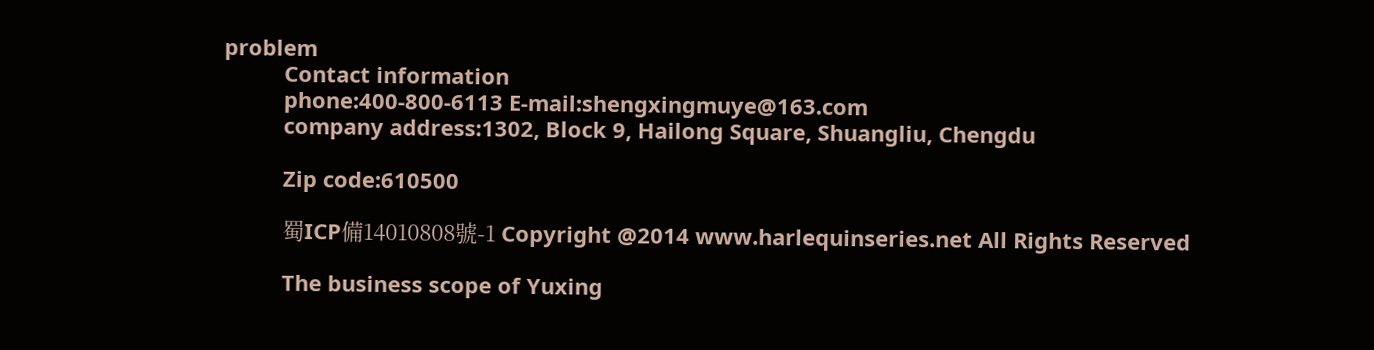problem
          Contact information
          phone:400-800-6113 E-mail:shengxingmuye@163.com
          company address:1302, Block 9, Hailong Square, Shuangliu, Chengdu

          Zip code:610500

          蜀ICP備14010808號-1 Copyright @2014 www.harlequinseries.net All Rights Reserved

          The business scope of Yuxing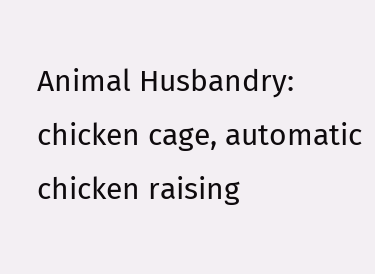Animal Husbandry: chicken cage, automatic chicken raising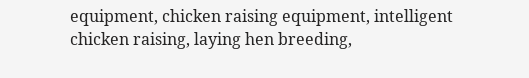equipment, chicken raising equipment, intelligent chicken raising, laying hen breeding,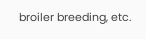broiler breeding, etc.